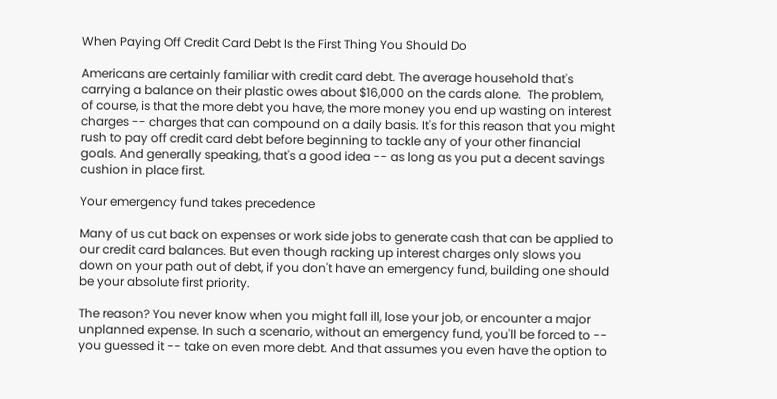When Paying Off Credit Card Debt Is the First Thing You Should Do

Americans are certainly familiar with credit card debt. The average household that's carrying a balance on their plastic owes about $16,000 on the cards alone.  The problem, of course, is that the more debt you have, the more money you end up wasting on interest charges -- charges that can compound on a daily basis. It's for this reason that you might rush to pay off credit card debt before beginning to tackle any of your other financial goals. And generally speaking, that's a good idea -- as long as you put a decent savings cushion in place first.

Your emergency fund takes precedence

Many of us cut back on expenses or work side jobs to generate cash that can be applied to our credit card balances. But even though racking up interest charges only slows you down on your path out of debt, if you don't have an emergency fund, building one should be your absolute first priority.

The reason? You never know when you might fall ill, lose your job, or encounter a major unplanned expense. In such a scenario, without an emergency fund, you'll be forced to -- you guessed it -- take on even more debt. And that assumes you even have the option to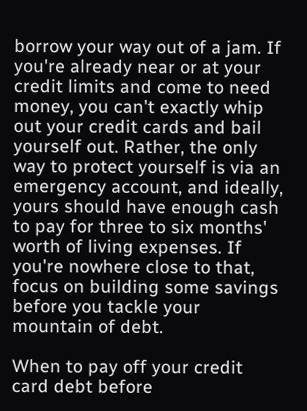borrow your way out of a jam. If you're already near or at your credit limits and come to need money, you can't exactly whip out your credit cards and bail yourself out. Rather, the only way to protect yourself is via an emergency account, and ideally, yours should have enough cash to pay for three to six months' worth of living expenses. If you're nowhere close to that, focus on building some savings before you tackle your mountain of debt.

When to pay off your credit card debt before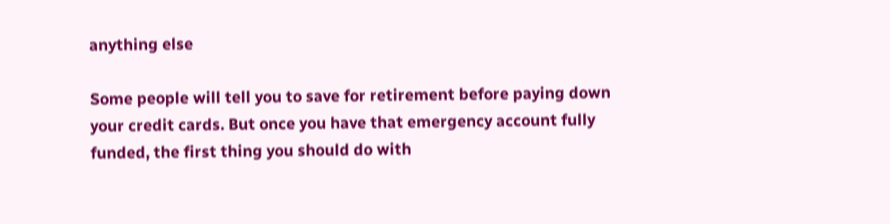anything else

Some people will tell you to save for retirement before paying down your credit cards. But once you have that emergency account fully funded, the first thing you should do with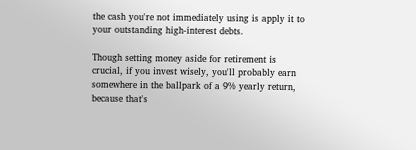the cash you're not immediately using is apply it to your outstanding high-interest debts.

Though setting money aside for retirement is crucial, if you invest wisely, you'll probably earn somewhere in the ballpark of a 9% yearly return, because that's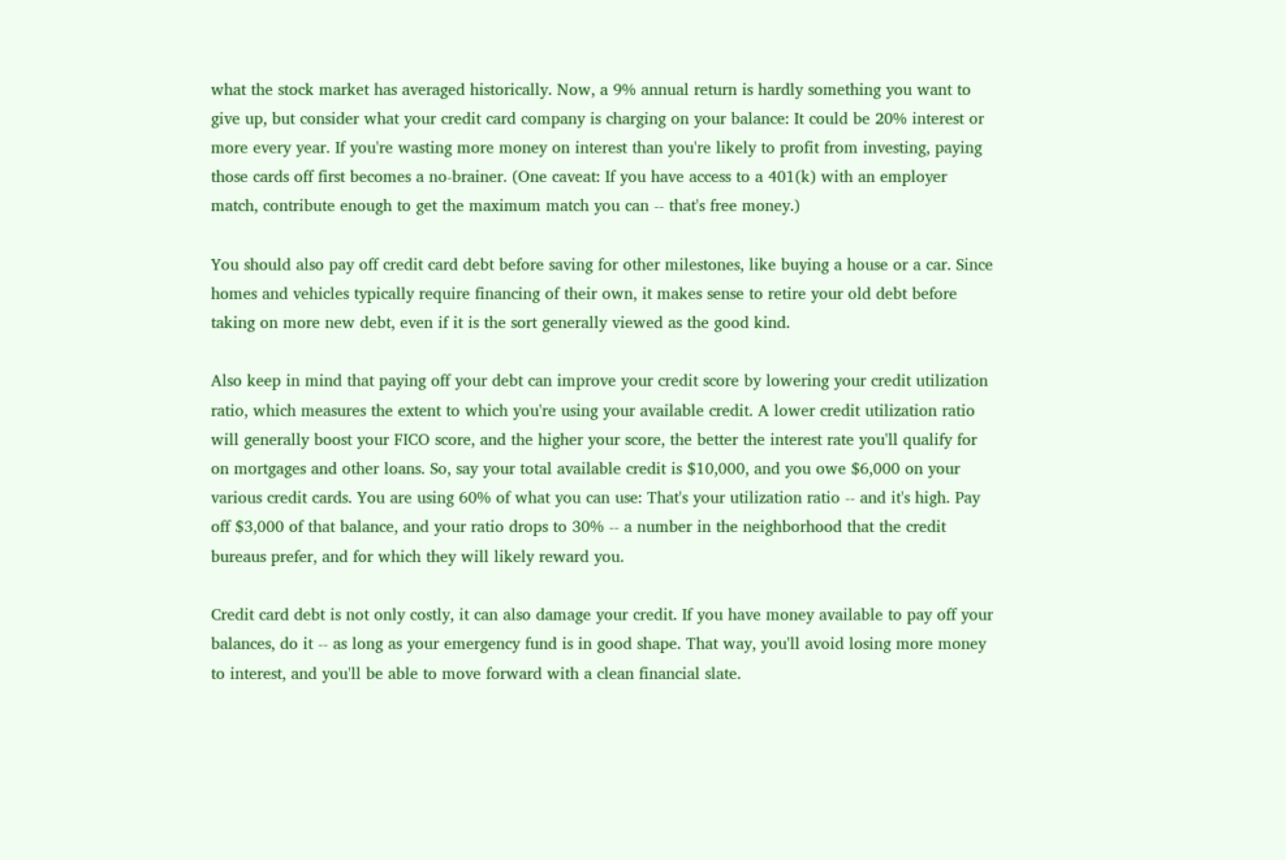what the stock market has averaged historically. Now, a 9% annual return is hardly something you want to give up, but consider what your credit card company is charging on your balance: It could be 20% interest or more every year. If you're wasting more money on interest than you're likely to profit from investing, paying those cards off first becomes a no-brainer. (One caveat: If you have access to a 401(k) with an employer match, contribute enough to get the maximum match you can -- that's free money.)

You should also pay off credit card debt before saving for other milestones, like buying a house or a car. Since homes and vehicles typically require financing of their own, it makes sense to retire your old debt before taking on more new debt, even if it is the sort generally viewed as the good kind.

Also keep in mind that paying off your debt can improve your credit score by lowering your credit utilization ratio, which measures the extent to which you're using your available credit. A lower credit utilization ratio will generally boost your FICO score, and the higher your score, the better the interest rate you'll qualify for on mortgages and other loans. So, say your total available credit is $10,000, and you owe $6,000 on your various credit cards. You are using 60% of what you can use: That's your utilization ratio -- and it's high. Pay off $3,000 of that balance, and your ratio drops to 30% -- a number in the neighborhood that the credit bureaus prefer, and for which they will likely reward you.

Credit card debt is not only costly, it can also damage your credit. If you have money available to pay off your balances, do it -- as long as your emergency fund is in good shape. That way, you'll avoid losing more money to interest, and you'll be able to move forward with a clean financial slate.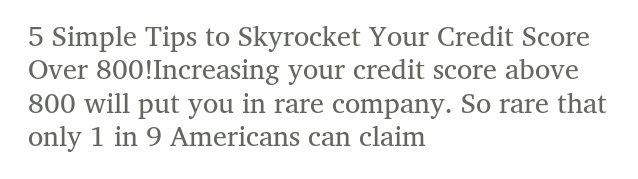5 Simple Tips to Skyrocket Your Credit Score Over 800!Increasing your credit score above 800 will put you in rare company. So rare that only 1 in 9 Americans can claim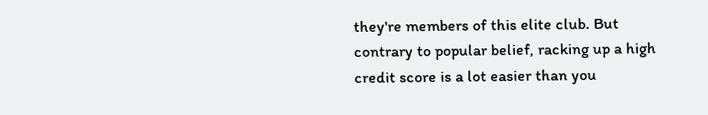they're members of this elite club. But contrary to popular belief, racking up a high credit score is a lot easier than you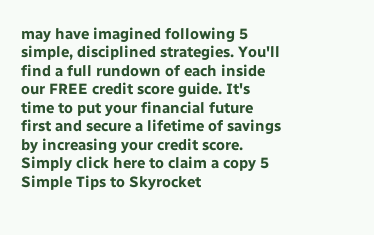may have imagined following 5 simple, disciplined strategies. You'll find a full rundown of each inside our FREE credit score guide. It's time to put your financial future first and secure a lifetime of savings by increasing your credit score. Simply click here to claim a copy 5 Simple Tips to Skyrocket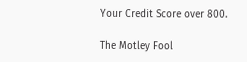Your Credit Score over 800.

The Motley Fool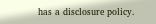has a disclosure policy.